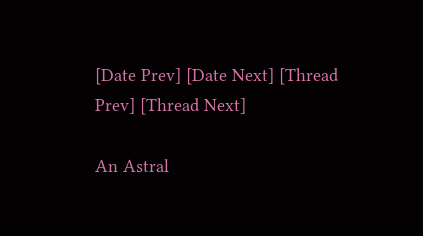[Date Prev] [Date Next] [Thread Prev] [Thread Next]

An Astral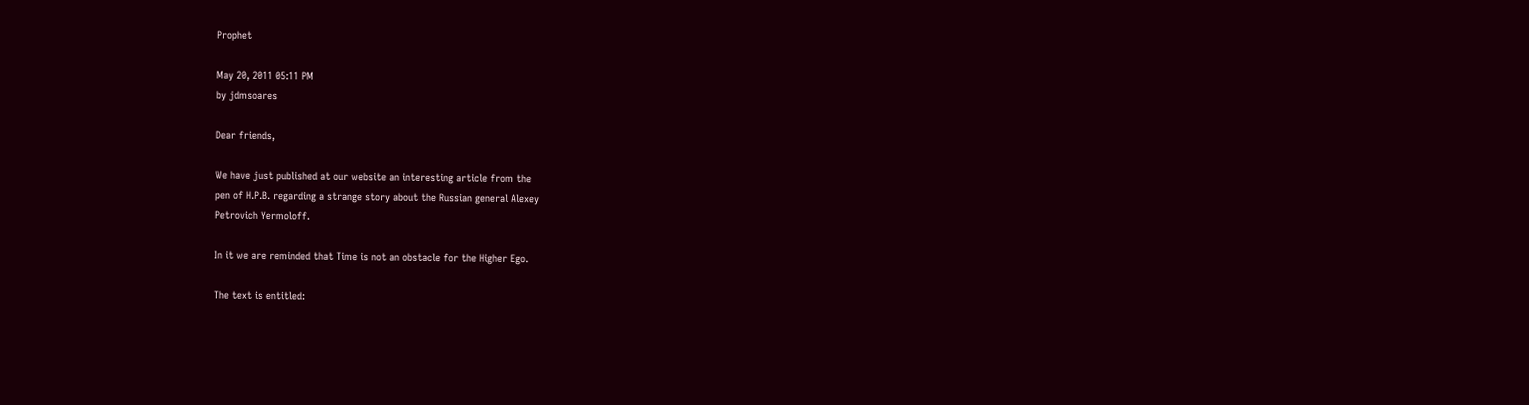Prophet

May 20, 2011 05:11 PM
by jdmsoares

Dear friends,

We have just published at our website an interesting article from the
pen of H.P.B. regarding a strange story about the Russian general Alexey
Petrovich Yermoloff.

In it we are reminded that Time is not an obstacle for the Higher Ego.

The text is entitled: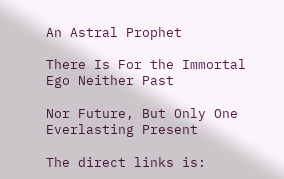An Astral Prophet

There Is For the Immortal Ego Neither Past

Nor Future, But Only One Everlasting Present

The direct links is: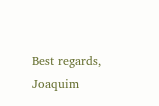Best regards, Joaquim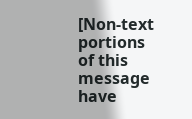[Non-text portions of this message have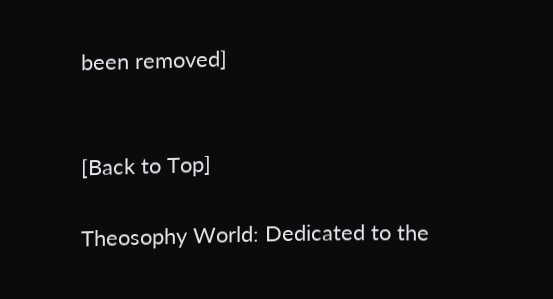been removed]


[Back to Top]

Theosophy World: Dedicated to the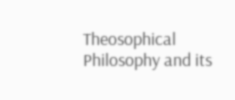Theosophical Philosophy and its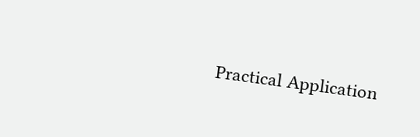Practical Application